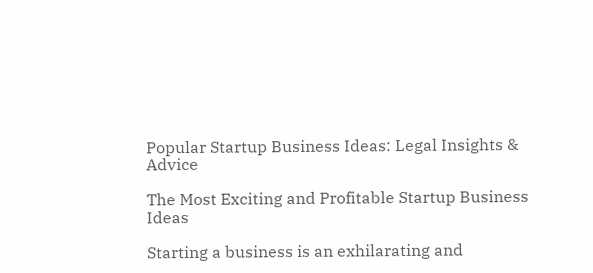Popular Startup Business Ideas: Legal Insights & Advice

The Most Exciting and Profitable Startup Business Ideas

Starting a business is an exhilarating and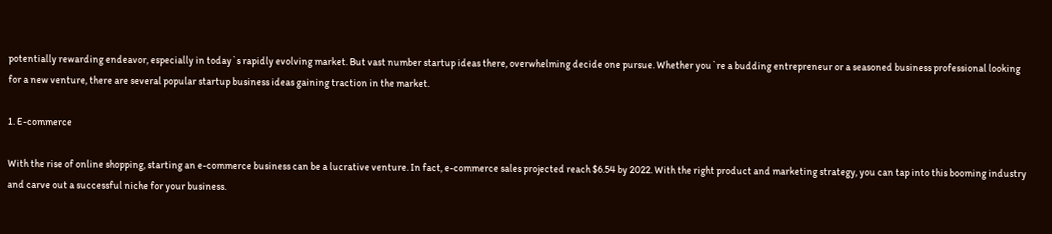potentially rewarding endeavor, especially in today`s rapidly evolving market. But vast number startup ideas there, overwhelming decide one pursue. Whether you`re a budding entrepreneur or a seasoned business professional looking for a new venture, there are several popular startup business ideas gaining traction in the market.

1. E-commerce

With the rise of online shopping, starting an e-commerce business can be a lucrative venture. In fact, e-commerce sales projected reach $6.54 by 2022. With the right product and marketing strategy, you can tap into this booming industry and carve out a successful niche for your business.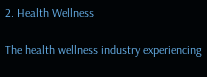2. Health Wellness

The health wellness industry experiencing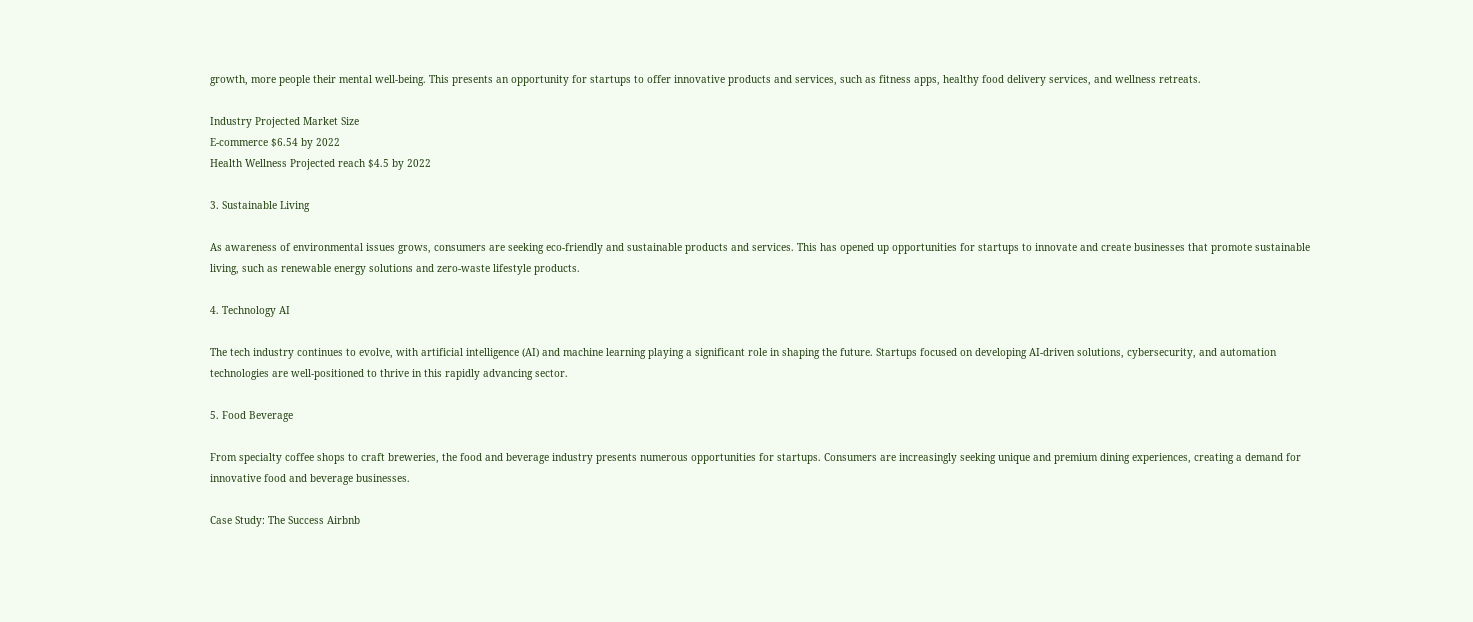growth, more people their mental well-being. This presents an opportunity for startups to offer innovative products and services, such as fitness apps, healthy food delivery services, and wellness retreats.

Industry Projected Market Size
E-commerce $6.54 by 2022
Health Wellness Projected reach $4.5 by 2022

3. Sustainable Living

As awareness of environmental issues grows, consumers are seeking eco-friendly and sustainable products and services. This has opened up opportunities for startups to innovate and create businesses that promote sustainable living, such as renewable energy solutions and zero-waste lifestyle products.

4. Technology AI

The tech industry continues to evolve, with artificial intelligence (AI) and machine learning playing a significant role in shaping the future. Startups focused on developing AI-driven solutions, cybersecurity, and automation technologies are well-positioned to thrive in this rapidly advancing sector.

5. Food Beverage

From specialty coffee shops to craft breweries, the food and beverage industry presents numerous opportunities for startups. Consumers are increasingly seeking unique and premium dining experiences, creating a demand for innovative food and beverage businesses.

Case Study: The Success Airbnb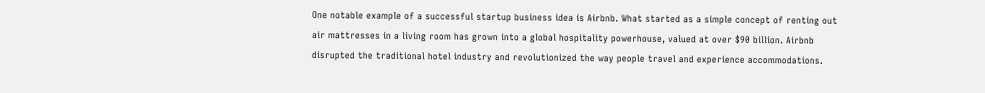One notable example of a successful startup business idea is Airbnb. What started as a simple concept of renting out air mattresses in a living room has grown into a global hospitality powerhouse, valued at over $90 billion. Airbnb disrupted the traditional hotel industry and revolutionized the way people travel and experience accommodations.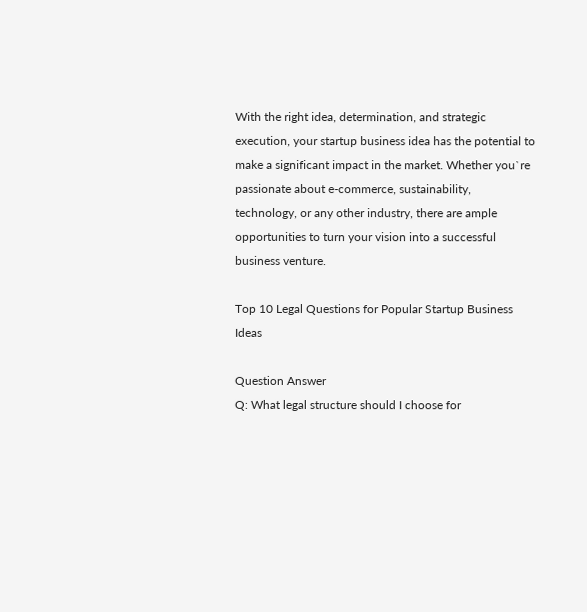With the right idea, determination, and strategic execution, your startup business idea has the potential to make a significant impact in the market. Whether you`re passionate about e-commerce, sustainability, technology, or any other industry, there are ample opportunities to turn your vision into a successful business venture.

Top 10 Legal Questions for Popular Startup Business Ideas

Question Answer
Q: What legal structure should I choose for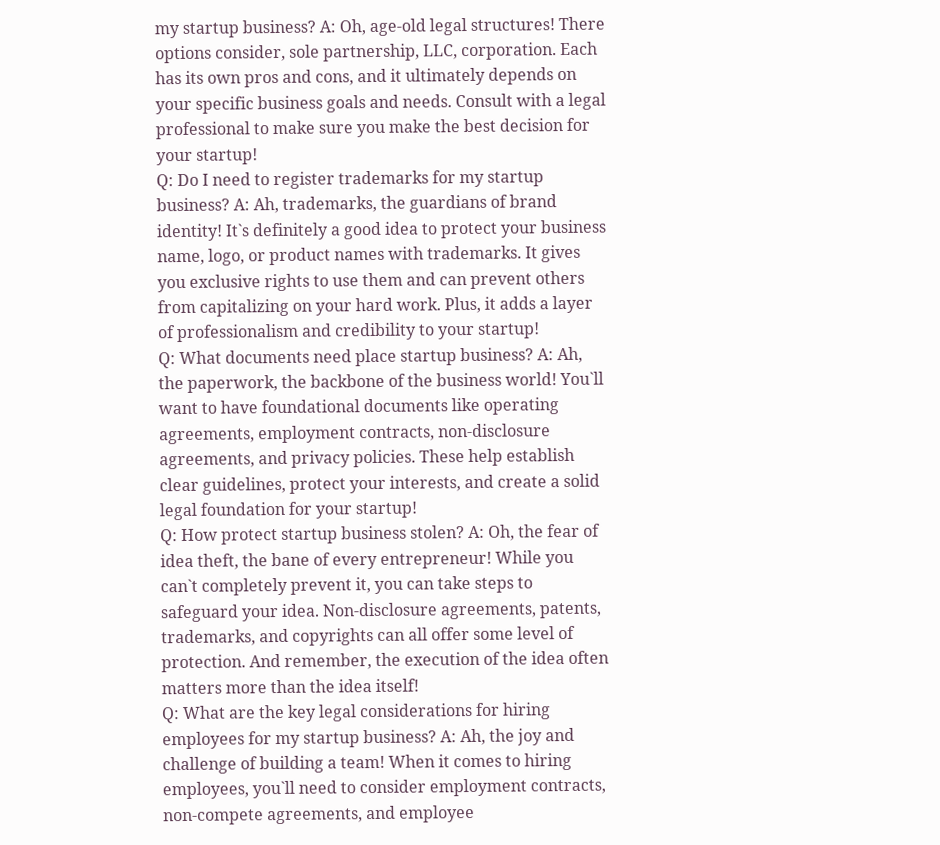my startup business? A: Oh, age-old legal structures! There options consider, sole partnership, LLC, corporation. Each has its own pros and cons, and it ultimately depends on your specific business goals and needs. Consult with a legal professional to make sure you make the best decision for your startup!
Q: Do I need to register trademarks for my startup business? A: Ah, trademarks, the guardians of brand identity! It`s definitely a good idea to protect your business name, logo, or product names with trademarks. It gives you exclusive rights to use them and can prevent others from capitalizing on your hard work. Plus, it adds a layer of professionalism and credibility to your startup!
Q: What documents need place startup business? A: Ah, the paperwork, the backbone of the business world! You`ll want to have foundational documents like operating agreements, employment contracts, non-disclosure agreements, and privacy policies. These help establish clear guidelines, protect your interests, and create a solid legal foundation for your startup!
Q: How protect startup business stolen? A: Oh, the fear of idea theft, the bane of every entrepreneur! While you can`t completely prevent it, you can take steps to safeguard your idea. Non-disclosure agreements, patents, trademarks, and copyrights can all offer some level of protection. And remember, the execution of the idea often matters more than the idea itself!
Q: What are the key legal considerations for hiring employees for my startup business? A: Ah, the joy and challenge of building a team! When it comes to hiring employees, you`ll need to consider employment contracts, non-compete agreements, and employee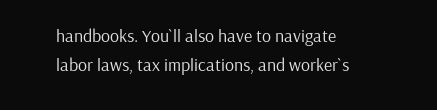handbooks. You`ll also have to navigate labor laws, tax implications, and worker`s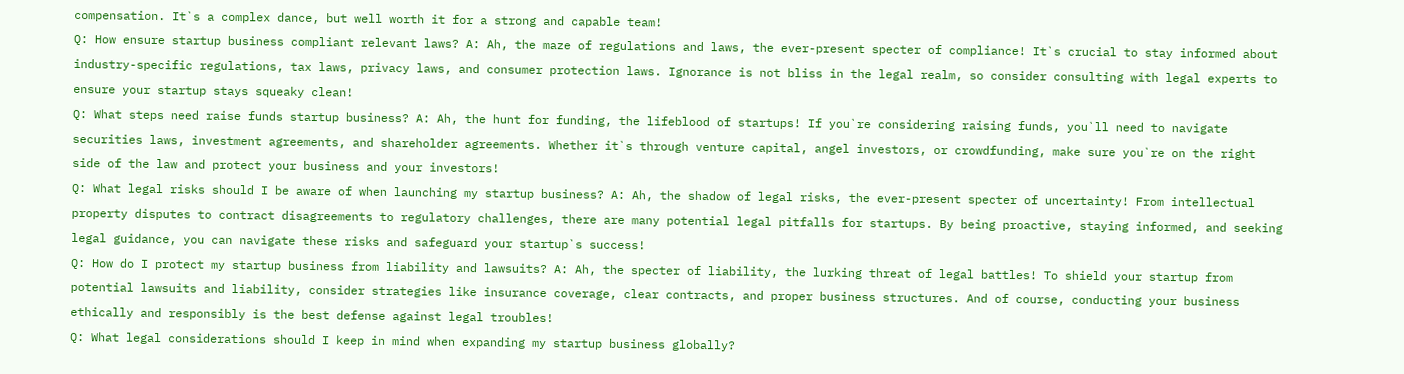compensation. It`s a complex dance, but well worth it for a strong and capable team!
Q: How ensure startup business compliant relevant laws? A: Ah, the maze of regulations and laws, the ever-present specter of compliance! It`s crucial to stay informed about industry-specific regulations, tax laws, privacy laws, and consumer protection laws. Ignorance is not bliss in the legal realm, so consider consulting with legal experts to ensure your startup stays squeaky clean!
Q: What steps need raise funds startup business? A: Ah, the hunt for funding, the lifeblood of startups! If you`re considering raising funds, you`ll need to navigate securities laws, investment agreements, and shareholder agreements. Whether it`s through venture capital, angel investors, or crowdfunding, make sure you`re on the right side of the law and protect your business and your investors!
Q: What legal risks should I be aware of when launching my startup business? A: Ah, the shadow of legal risks, the ever-present specter of uncertainty! From intellectual property disputes to contract disagreements to regulatory challenges, there are many potential legal pitfalls for startups. By being proactive, staying informed, and seeking legal guidance, you can navigate these risks and safeguard your startup`s success!
Q: How do I protect my startup business from liability and lawsuits? A: Ah, the specter of liability, the lurking threat of legal battles! To shield your startup from potential lawsuits and liability, consider strategies like insurance coverage, clear contracts, and proper business structures. And of course, conducting your business ethically and responsibly is the best defense against legal troubles!
Q: What legal considerations should I keep in mind when expanding my startup business globally?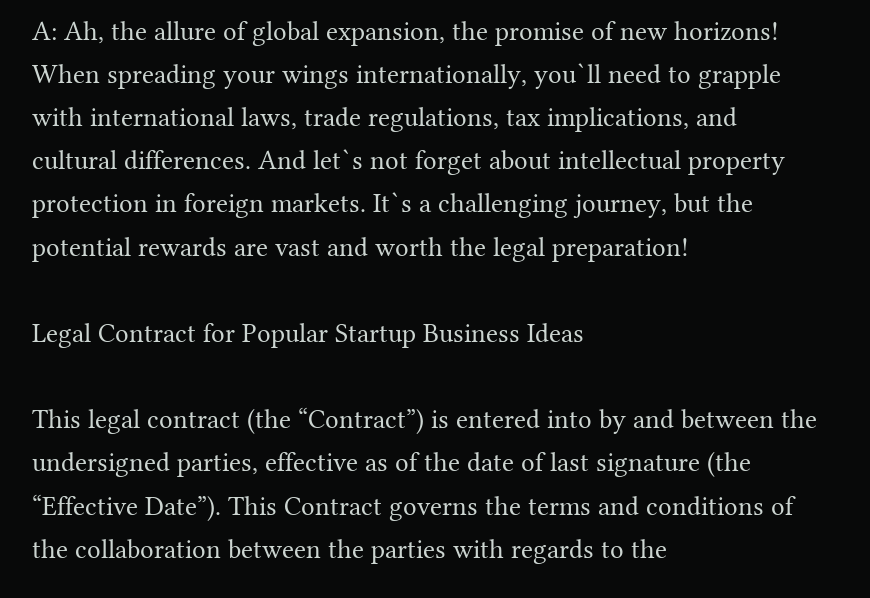A: Ah, the allure of global expansion, the promise of new horizons! When spreading your wings internationally, you`ll need to grapple with international laws, trade regulations, tax implications, and cultural differences. And let`s not forget about intellectual property protection in foreign markets. It`s a challenging journey, but the potential rewards are vast and worth the legal preparation!

Legal Contract for Popular Startup Business Ideas

This legal contract (the “Contract”) is entered into by and between the undersigned parties, effective as of the date of last signature (the “Effective Date”). This Contract governs the terms and conditions of the collaboration between the parties with regards to the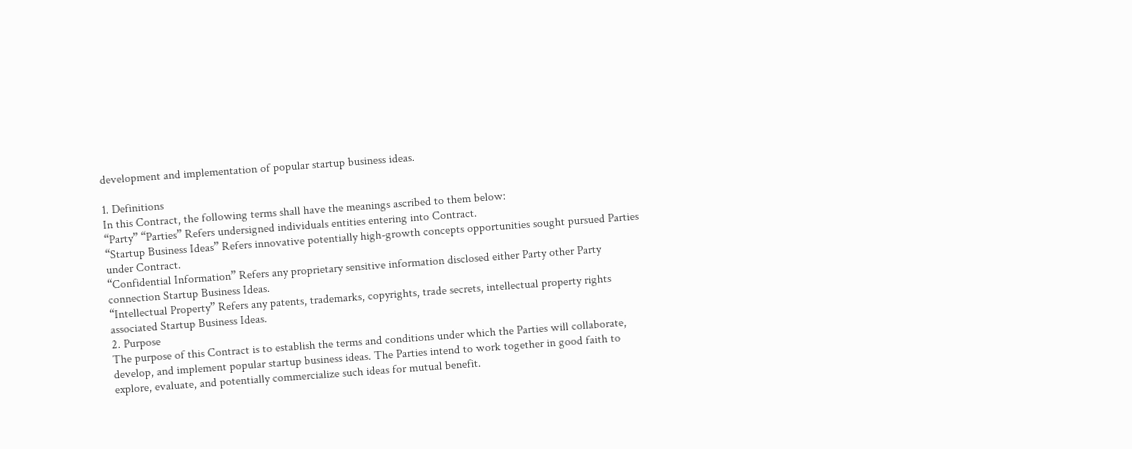development and implementation of popular startup business ideas.

1. Definitions
In this Contract, the following terms shall have the meanings ascribed to them below:
“Party” “Parties” Refers undersigned individuals entities entering into Contract.
“Startup Business Ideas” Refers innovative potentially high-growth concepts opportunities sought pursued Parties under Contract.
“Confidential Information” Refers any proprietary sensitive information disclosed either Party other Party connection Startup Business Ideas.
“Intellectual Property” Refers any patents, trademarks, copyrights, trade secrets, intellectual property rights associated Startup Business Ideas.
2. Purpose
The purpose of this Contract is to establish the terms and conditions under which the Parties will collaborate, develop, and implement popular startup business ideas. The Parties intend to work together in good faith to explore, evaluate, and potentially commercialize such ideas for mutual benefit.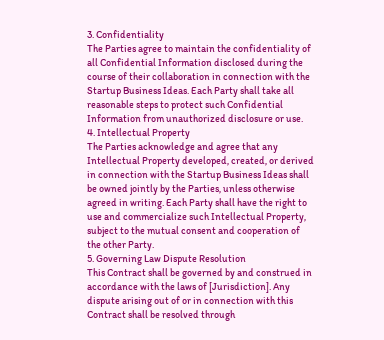3. Confidentiality
The Parties agree to maintain the confidentiality of all Confidential Information disclosed during the course of their collaboration in connection with the Startup Business Ideas. Each Party shall take all reasonable steps to protect such Confidential Information from unauthorized disclosure or use.
4. Intellectual Property
The Parties acknowledge and agree that any Intellectual Property developed, created, or derived in connection with the Startup Business Ideas shall be owned jointly by the Parties, unless otherwise agreed in writing. Each Party shall have the right to use and commercialize such Intellectual Property, subject to the mutual consent and cooperation of the other Party.
5. Governing Law Dispute Resolution
This Contract shall be governed by and construed in accordance with the laws of [Jurisdiction]. Any dispute arising out of or in connection with this Contract shall be resolved through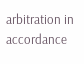arbitration in accordance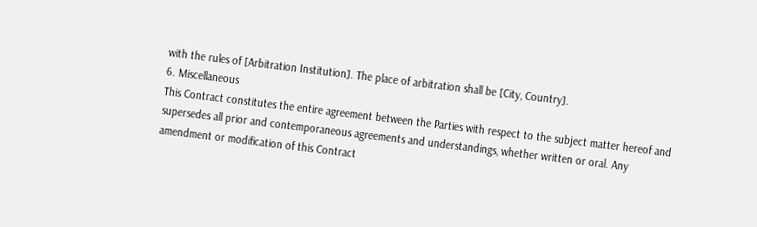with the rules of [Arbitration Institution]. The place of arbitration shall be [City, Country].
6. Miscellaneous
This Contract constitutes the entire agreement between the Parties with respect to the subject matter hereof and supersedes all prior and contemporaneous agreements and understandings, whether written or oral. Any amendment or modification of this Contract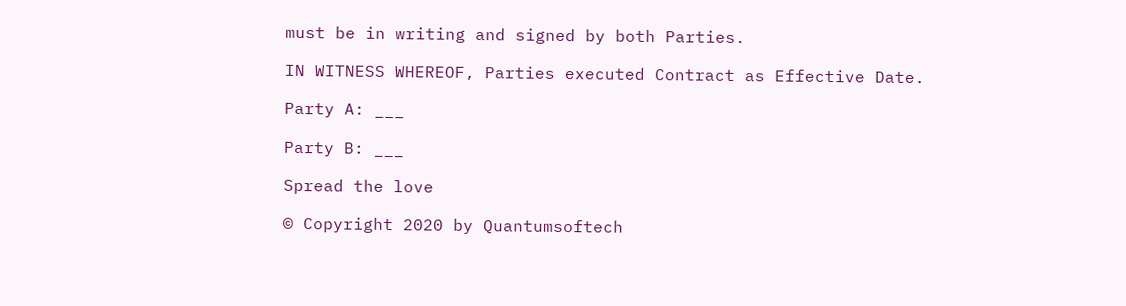must be in writing and signed by both Parties.

IN WITNESS WHEREOF, Parties executed Contract as Effective Date.

Party A: ___

Party B: ___

Spread the love

© Copyright 2020 by Quantumsoftech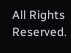All Rights Reserved.